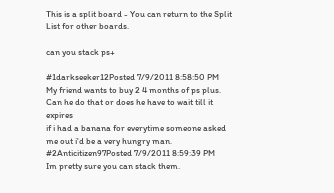This is a split board - You can return to the Split List for other boards.

can you stack ps+

#1darkseeker12Posted 7/9/2011 8:58:50 PM
My friend wants to buy 2 4 months of ps plus. Can he do that or does he have to wait till it expires
if i had a banana for everytime someone asked me out i'd be a very hungry man.
#2Anticitizen97Posted 7/9/2011 8:59:39 PM
Im pretty sure you can stack them.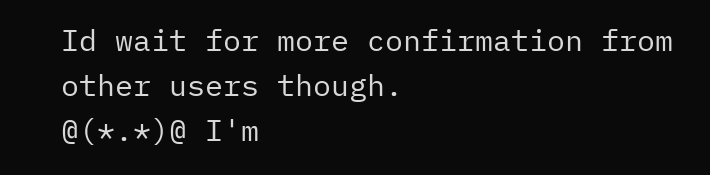Id wait for more confirmation from other users though.
@(*.*)@ I'm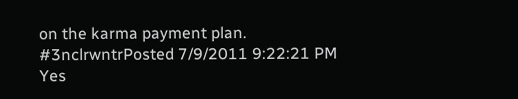on the karma payment plan.
#3nclrwntrPosted 7/9/2011 9:22:21 PM
Yes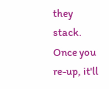they stack. Once you re-up, it'll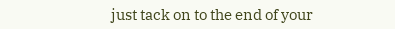just tack on to the end of your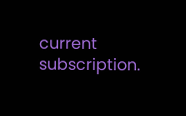current subscription.